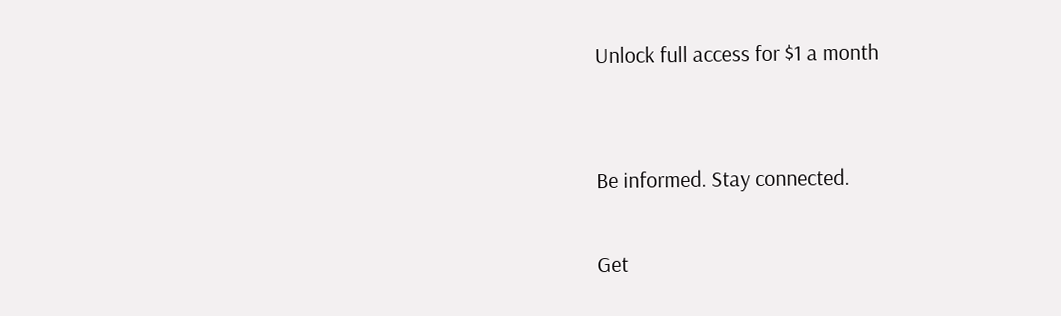Unlock full access for $1 a month


Be informed. Stay connected.

Get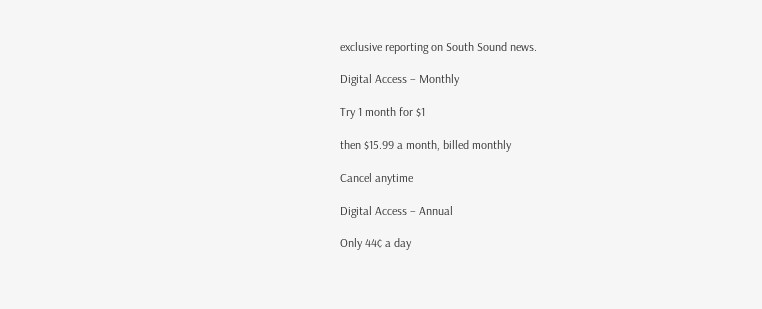exclusive reporting on South Sound news.

Digital Access – Monthly

Try 1 month for $1

then $15.99 a month, billed monthly

Cancel anytime

Digital Access – Annual

Only 44¢ a day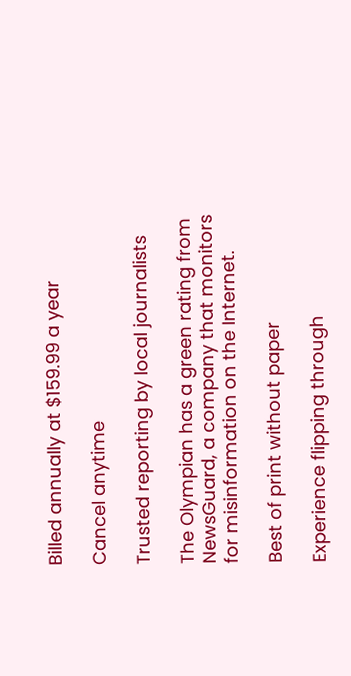Billed annually at $159.99 a year

Cancel anytime

Trusted reporting by local journalists

The Olympian has a green rating from NewsGuard, a company that monitors for misinformation on the Internet.

Best of print without paper

Experience flipping through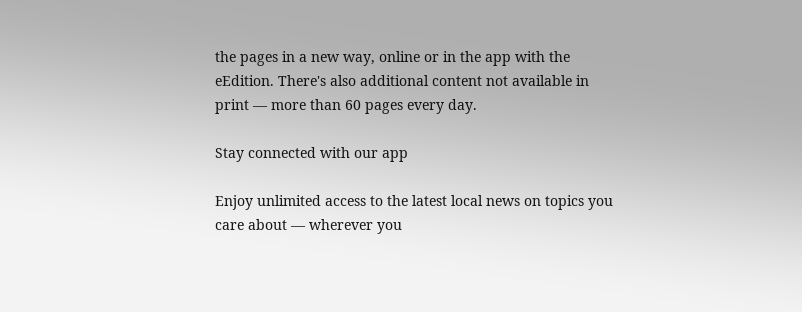the pages in a new way, online or in the app with the eEdition. There's also additional content not available in print — more than 60 pages every day.

Stay connected with our app

Enjoy unlimited access to the latest local news on topics you care about — wherever you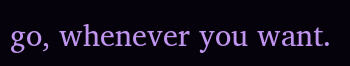go, whenever you want.